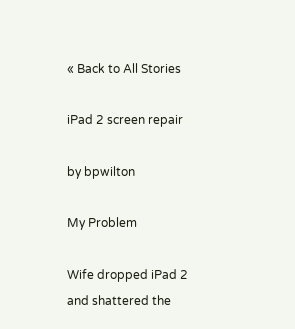« Back to All Stories

iPad 2 screen repair

by bpwilton

My Problem

Wife dropped iPad 2 and shattered the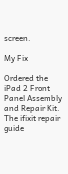screen.

My Fix

Ordered the iPad 2 Front Panel Assembly and Repair Kit. The ifixit repair guide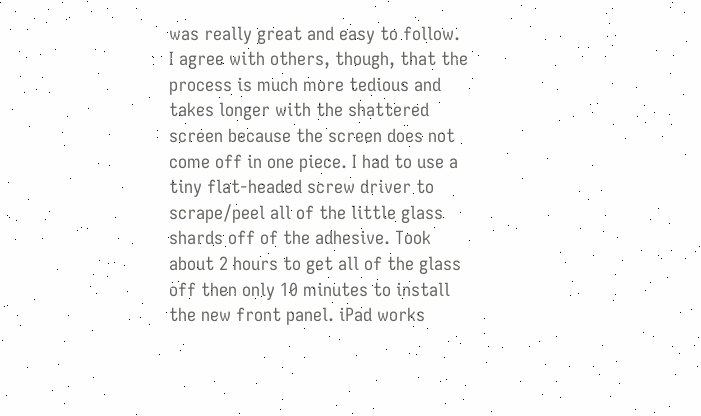was really great and easy to follow. I agree with others, though, that the process is much more tedious and takes longer with the shattered screen because the screen does not come off in one piece. I had to use a tiny flat-headed screw driver to scrape/peel all of the little glass shards off of the adhesive. Took about 2 hours to get all of the glass off then only 10 minutes to install the new front panel. iPad works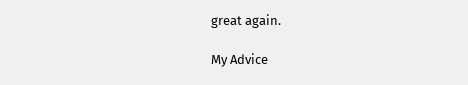great again.

My Advice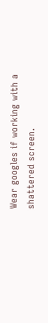Wear googles if working with a shattered screen.